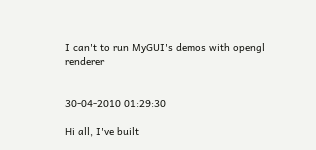I can't to run MyGUI's demos with opengl renderer


30-04-2010 01:29:30

Hi all, I've built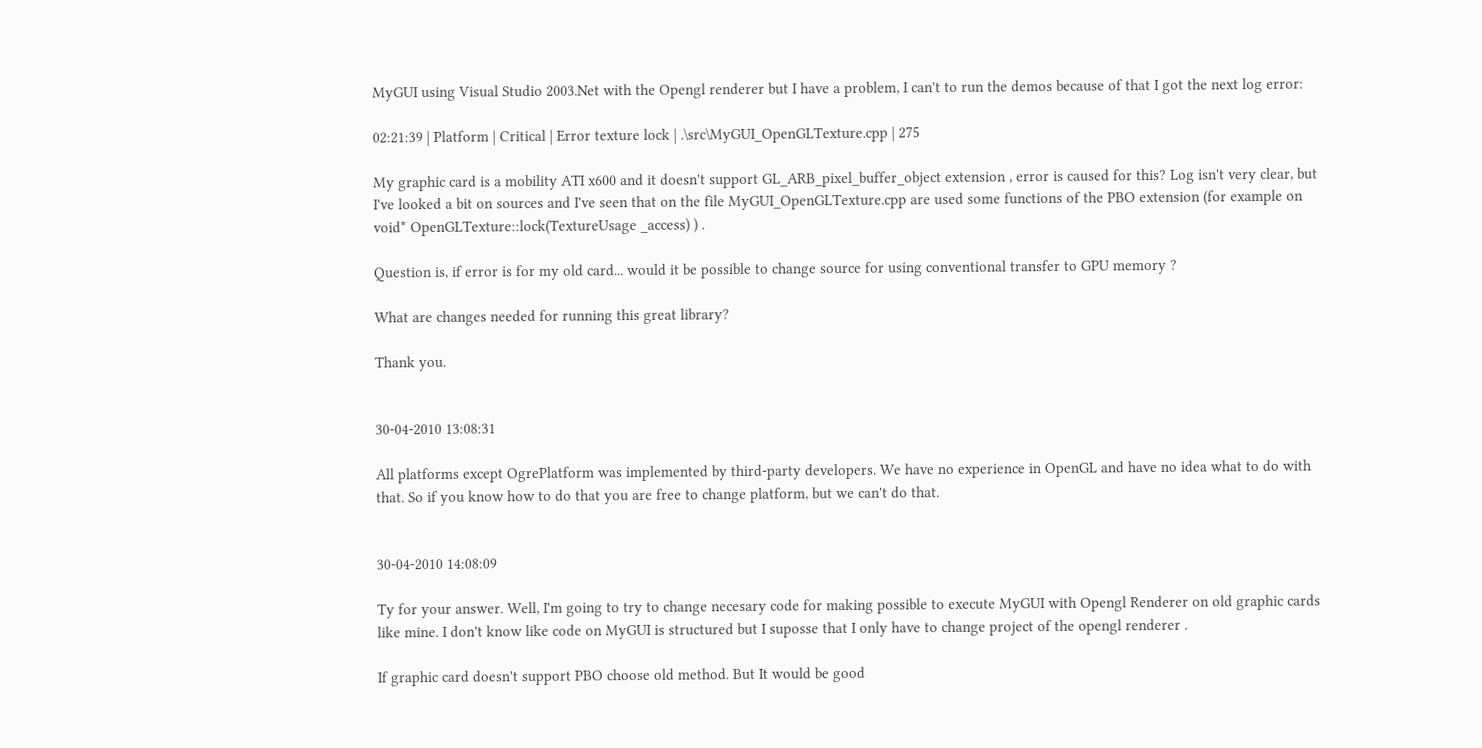MyGUI using Visual Studio 2003.Net with the Opengl renderer but I have a problem, I can't to run the demos because of that I got the next log error:

02:21:39 | Platform | Critical | Error texture lock | .\src\MyGUI_OpenGLTexture.cpp | 275

My graphic card is a mobility ATI x600 and it doesn't support GL_ARB_pixel_buffer_object extension , error is caused for this? Log isn't very clear, but I've looked a bit on sources and I've seen that on the file MyGUI_OpenGLTexture.cpp are used some functions of the PBO extension (for example on void* OpenGLTexture::lock(TextureUsage _access) ) .

Question is, if error is for my old card... would it be possible to change source for using conventional transfer to GPU memory ?

What are changes needed for running this great library?

Thank you.


30-04-2010 13:08:31

All platforms except OgrePlatform was implemented by third-party developers. We have no experience in OpenGL and have no idea what to do with that. So if you know how to do that you are free to change platform, but we can't do that.


30-04-2010 14:08:09

Ty for your answer. Well, I'm going to try to change necesary code for making possible to execute MyGUI with Opengl Renderer on old graphic cards like mine. I don't know like code on MyGUI is structured but I suposse that I only have to change project of the opengl renderer .

If graphic card doesn't support PBO choose old method. But It would be good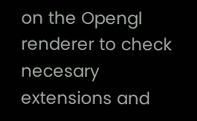on the Opengl renderer to check necesary extensions and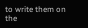to write them on the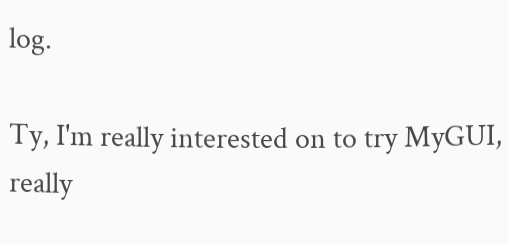log.

Ty, I'm really interested on to try MyGUI, really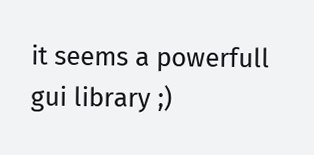it seems a powerfull gui library ;)